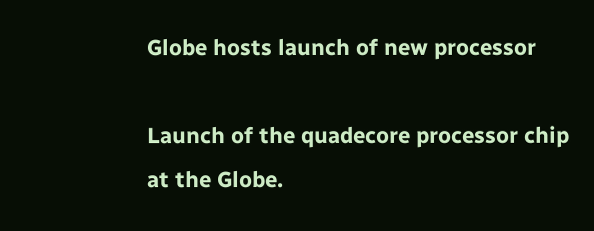Globe hosts launch of new processor

Launch of the quadecore processor chip at the Globe.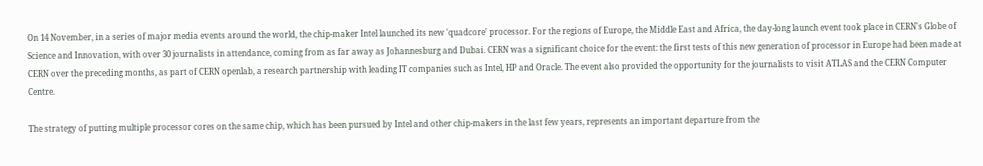On 14 November, in a series of major media events around the world, the chip-maker Intel launched its new 'quadcore' processor. For the regions of Europe, the Middle East and Africa, the day-long launch event took place in CERN's Globe of Science and Innovation, with over 30 journalists in attendance, coming from as far away as Johannesburg and Dubai. CERN was a significant choice for the event: the first tests of this new generation of processor in Europe had been made at CERN over the preceding months, as part of CERN openlab, a research partnership with leading IT companies such as Intel, HP and Oracle. The event also provided the opportunity for the journalists to visit ATLAS and the CERN Computer Centre.

The strategy of putting multiple processor cores on the same chip, which has been pursued by Intel and other chip-makers in the last few years, represents an important departure from the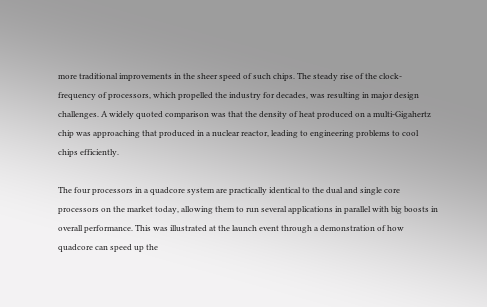more traditional improvements in the sheer speed of such chips. The steady rise of the clock-frequency of processors, which propelled the industry for decades, was resulting in major design challenges. A widely quoted comparison was that the density of heat produced on a multi-Gigahertz chip was approaching that produced in a nuclear reactor, leading to engineering problems to cool chips efficiently.

The four processors in a quadcore system are practically identical to the dual and single core processors on the market today, allowing them to run several applications in parallel with big boosts in overall performance. This was illustrated at the launch event through a demonstration of how quadcore can speed up the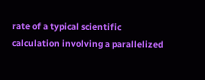rate of a typical scientific calculation involving a parallelized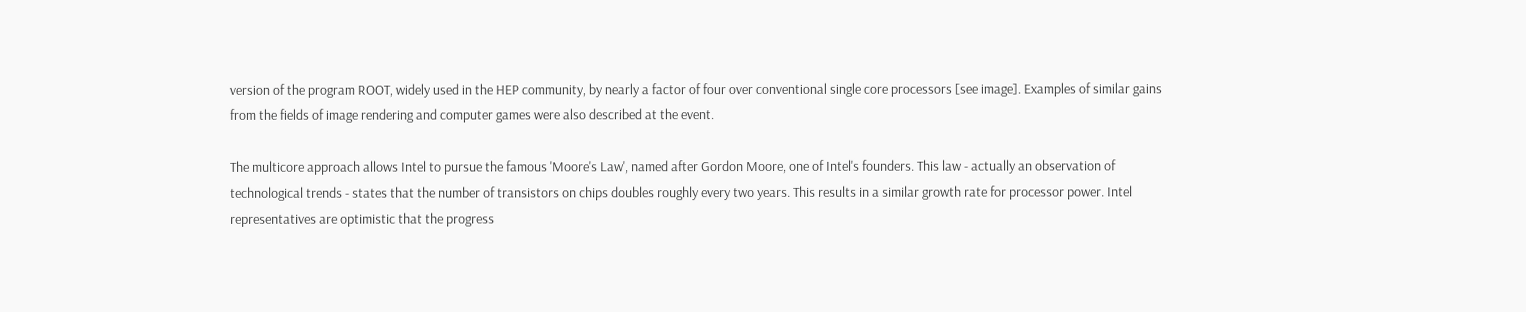version of the program ROOT, widely used in the HEP community, by nearly a factor of four over conventional single core processors [see image]. Examples of similar gains from the fields of image rendering and computer games were also described at the event.

The multicore approach allows Intel to pursue the famous 'Moore's Law', named after Gordon Moore, one of Intel's founders. This law - actually an observation of technological trends - states that the number of transistors on chips doubles roughly every two years. This results in a similar growth rate for processor power. Intel representatives are optimistic that the progress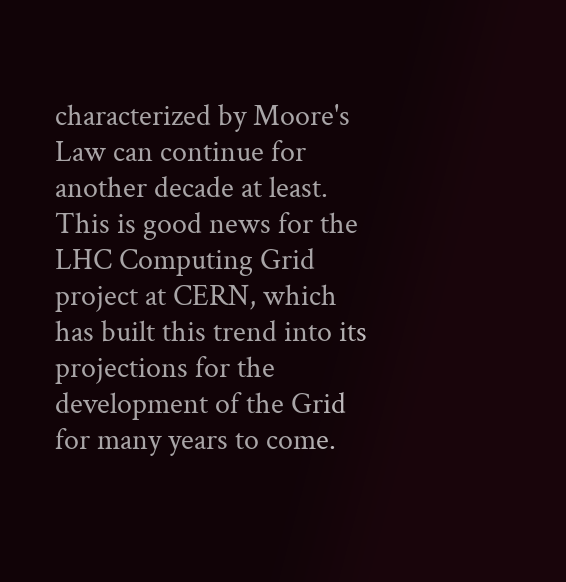characterized by Moore's Law can continue for another decade at least. This is good news for the LHC Computing Grid project at CERN, which has built this trend into its projections for the development of the Grid for many years to come.